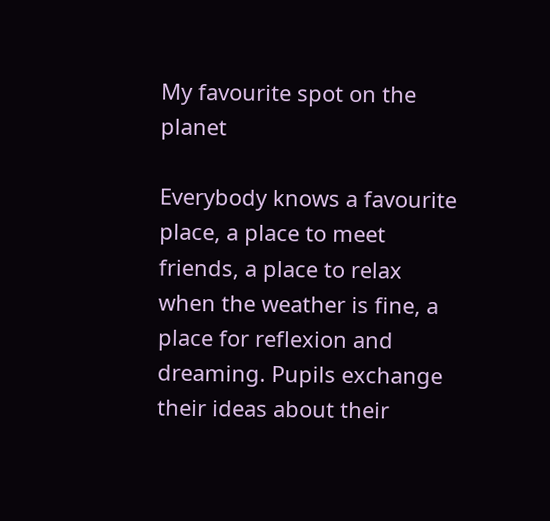My favourite spot on the planet

Everybody knows a favourite place, a place to meet friends, a place to relax when the weather is fine, a place for reflexion and dreaming. Pupils exchange their ideas about their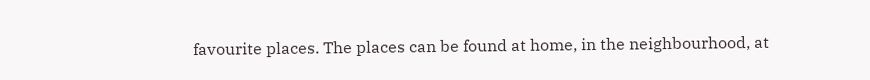favourite places. The places can be found at home, in the neighbourhood, at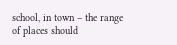school, in town – the range of places should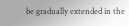be gradually extended in the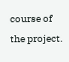course of the project.